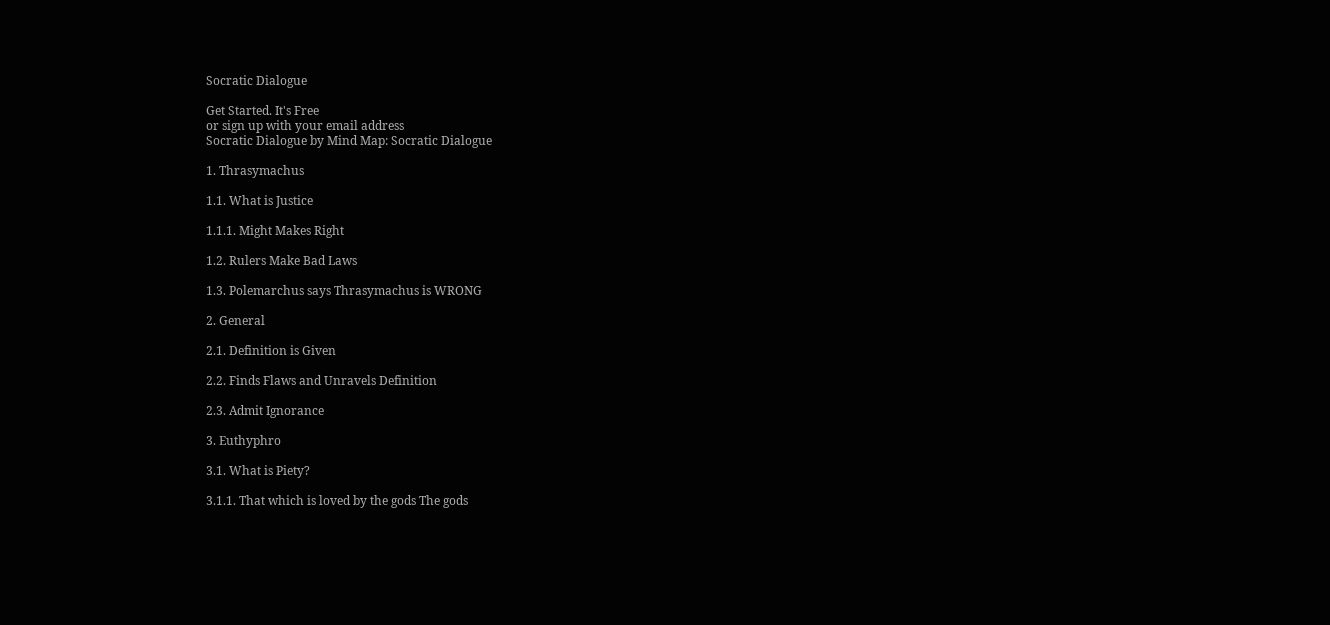Socratic Dialogue

Get Started. It's Free
or sign up with your email address
Socratic Dialogue by Mind Map: Socratic Dialogue

1. Thrasymachus

1.1. What is Justice

1.1.1. Might Makes Right

1.2. Rulers Make Bad Laws

1.3. Polemarchus says Thrasymachus is WRONG

2. General

2.1. Definition is Given

2.2. Finds Flaws and Unravels Definition

2.3. Admit Ignorance

3. Euthyphro

3.1. What is Piety?

3.1.1. That which is loved by the gods The gods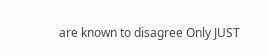are known to disagree Only JUST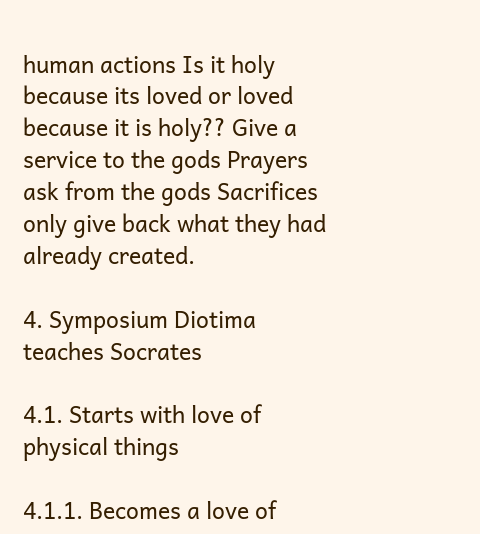human actions Is it holy because its loved or loved because it is holy?? Give a service to the gods Prayers ask from the gods Sacrifices only give back what they had already created.

4. Symposium Diotima teaches Socrates

4.1. Starts with love of physical things

4.1.1. Becomes a love of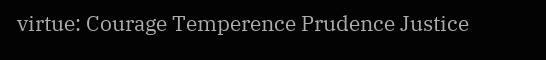virtue: Courage Temperence Prudence Justice